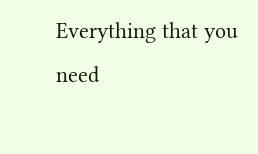Everything that you need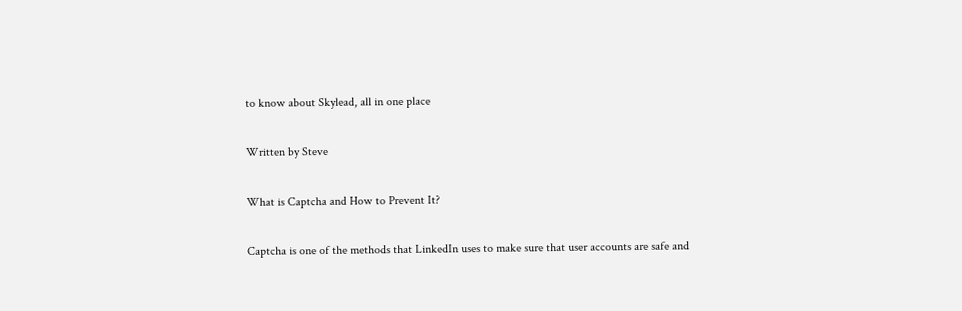to know about Skylead, all in one place

Written by Steve

What is Captcha and How to Prevent It?

Captcha is one of the methods that LinkedIn uses to make sure that user accounts are safe and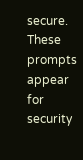secure. These prompts appear for security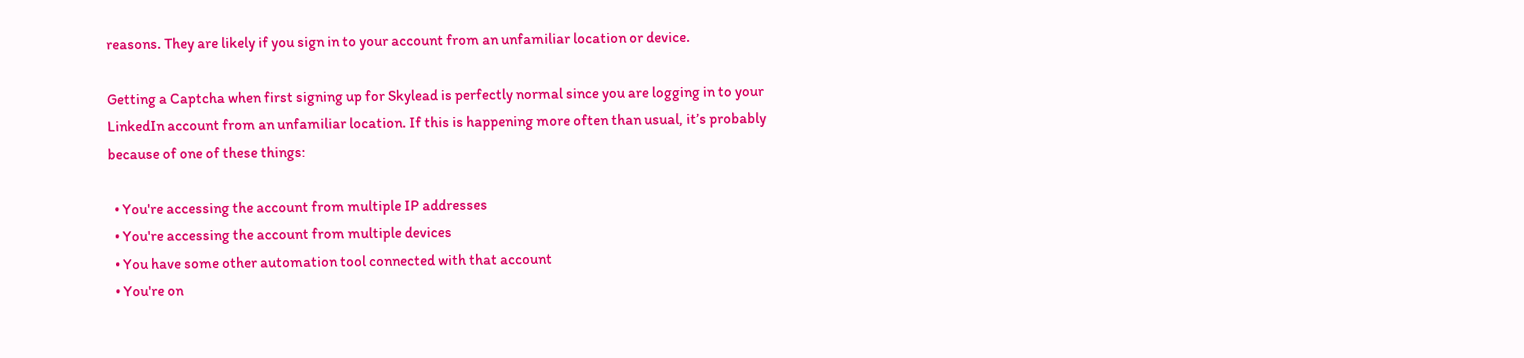reasons. They are likely if you sign in to your account from an unfamiliar location or device.

Getting a Captcha when first signing up for Skylead is perfectly normal since you are logging in to your LinkedIn account from an unfamiliar location. If this is happening more often than usual, it’s probably because of one of these things:

  • You're accessing the account from multiple IP addresses
  • You're accessing the account from multiple devices
  • You have some other automation tool connected with that account
  • You're on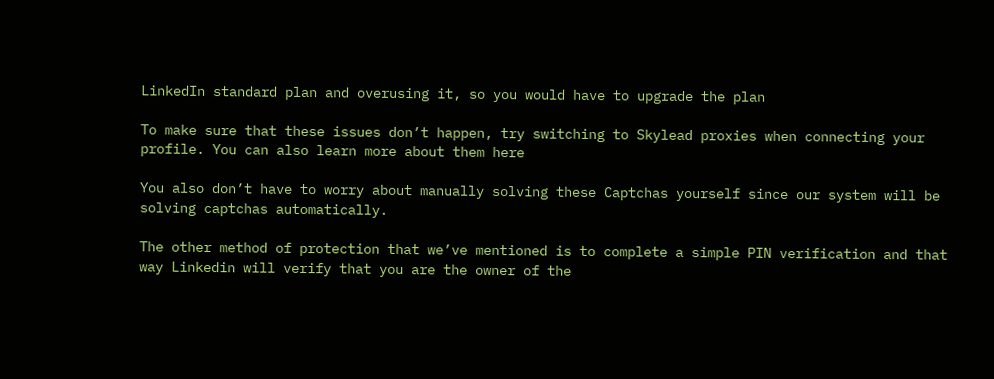LinkedIn standard plan and overusing it, so you would have to upgrade the plan

To make sure that these issues don’t happen, try switching to Skylead proxies when connecting your profile. You can also learn more about them here

You also don’t have to worry about manually solving these Captchas yourself since our system will be solving captchas automatically.

The other method of protection that we’ve mentioned is to complete a simple PIN verification and that way Linkedin will verify that you are the owner of the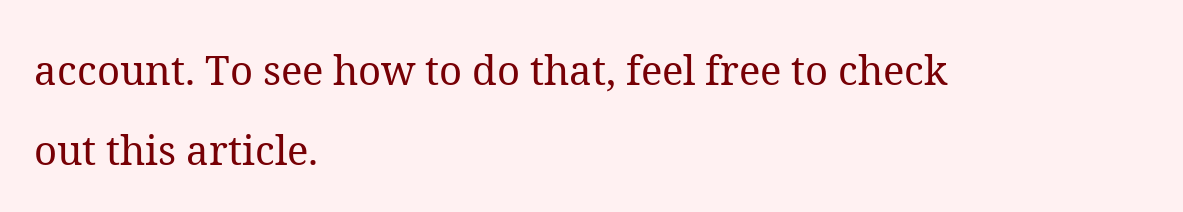account. To see how to do that, feel free to check out this article.